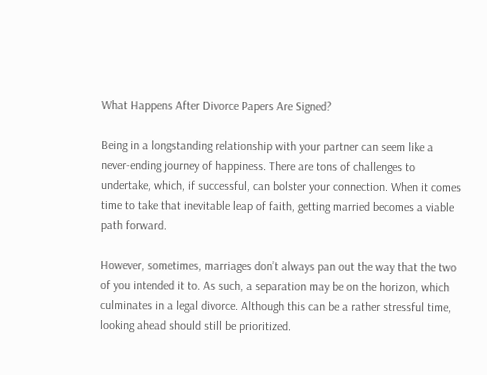What Happens After Divorce Papers Are Signed?

Being in a longstanding relationship with your partner can seem like a never-ending journey of happiness. There are tons of challenges to undertake, which, if successful, can bolster your connection. When it comes time to take that inevitable leap of faith, getting married becomes a viable path forward.

However, sometimes, marriages don’t always pan out the way that the two of you intended it to. As such, a separation may be on the horizon, which culminates in a legal divorce. Although this can be a rather stressful time, looking ahead should still be prioritized.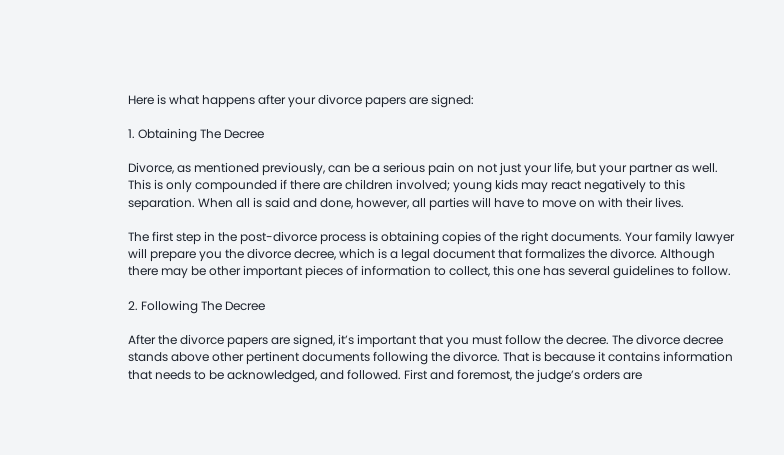Here is what happens after your divorce papers are signed:

1. Obtaining The Decree

Divorce, as mentioned previously, can be a serious pain on not just your life, but your partner as well. This is only compounded if there are children involved; young kids may react negatively to this separation. When all is said and done, however, all parties will have to move on with their lives.

The first step in the post-divorce process is obtaining copies of the right documents. Your family lawyer will prepare you the divorce decree, which is a legal document that formalizes the divorce. Although there may be other important pieces of information to collect, this one has several guidelines to follow.

2. Following The Decree

After the divorce papers are signed, it’s important that you must follow the decree. The divorce decree stands above other pertinent documents following the divorce. That is because it contains information that needs to be acknowledged, and followed. First and foremost, the judge’s orders are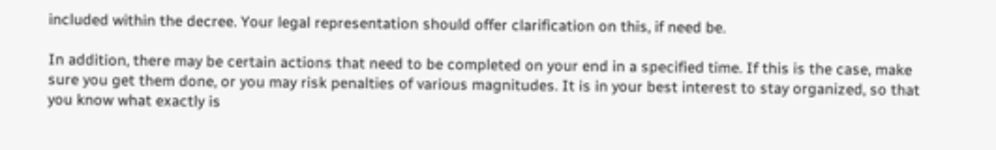included within the decree. Your legal representation should offer clarification on this, if need be.

In addition, there may be certain actions that need to be completed on your end in a specified time. If this is the case, make sure you get them done, or you may risk penalties of various magnitudes. It is in your best interest to stay organized, so that you know what exactly is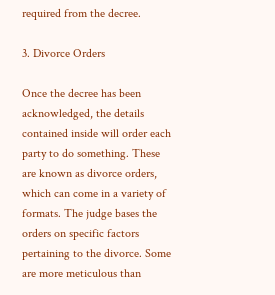required from the decree.

3. Divorce Orders

Once the decree has been acknowledged, the details contained inside will order each party to do something. These are known as divorce orders, which can come in a variety of formats. The judge bases the orders on specific factors pertaining to the divorce. Some are more meticulous than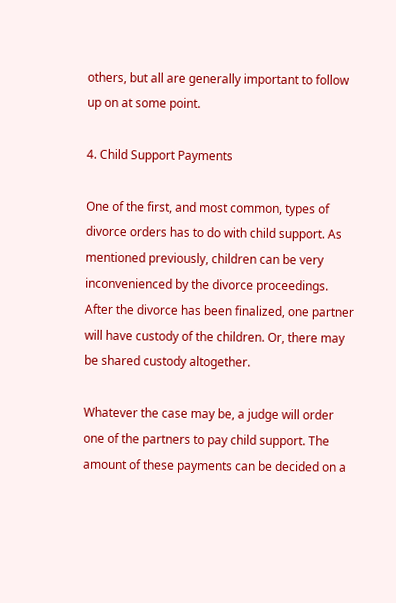others, but all are generally important to follow up on at some point.

4. Child Support Payments

One of the first, and most common, types of divorce orders has to do with child support. As mentioned previously, children can be very inconvenienced by the divorce proceedings. After the divorce has been finalized, one partner will have custody of the children. Or, there may be shared custody altogether.

Whatever the case may be, a judge will order one of the partners to pay child support. The amount of these payments can be decided on a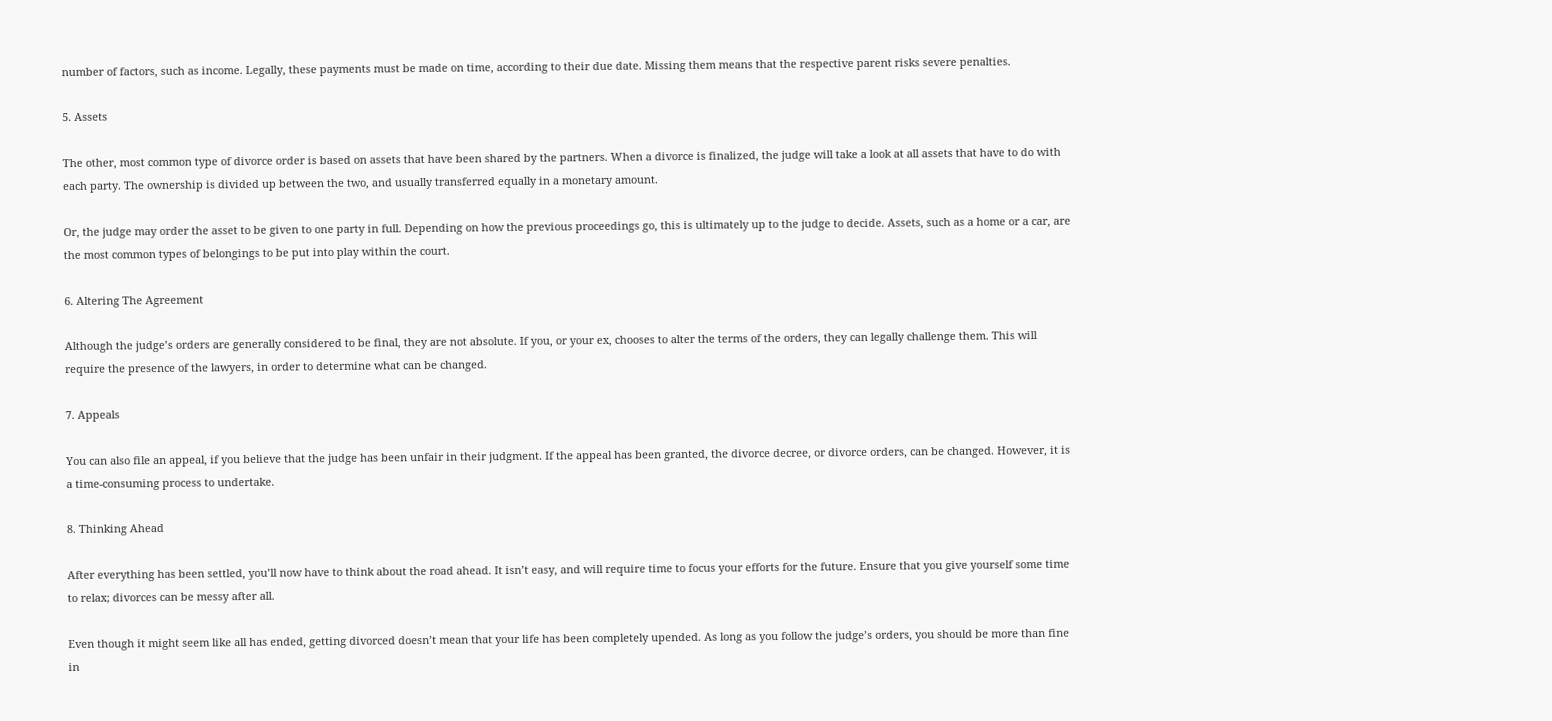number of factors, such as income. Legally, these payments must be made on time, according to their due date. Missing them means that the respective parent risks severe penalties.

5. Assets

The other, most common type of divorce order is based on assets that have been shared by the partners. When a divorce is finalized, the judge will take a look at all assets that have to do with each party. The ownership is divided up between the two, and usually transferred equally in a monetary amount.

Or, the judge may order the asset to be given to one party in full. Depending on how the previous proceedings go, this is ultimately up to the judge to decide. Assets, such as a home or a car, are the most common types of belongings to be put into play within the court.

6. Altering The Agreement

Although the judge’s orders are generally considered to be final, they are not absolute. If you, or your ex, chooses to alter the terms of the orders, they can legally challenge them. This will require the presence of the lawyers, in order to determine what can be changed.

7. Appeals

You can also file an appeal, if you believe that the judge has been unfair in their judgment. If the appeal has been granted, the divorce decree, or divorce orders, can be changed. However, it is a time-consuming process to undertake.

8. Thinking Ahead

After everything has been settled, you’ll now have to think about the road ahead. It isn’t easy, and will require time to focus your efforts for the future. Ensure that you give yourself some time to relax; divorces can be messy after all.

Even though it might seem like all has ended, getting divorced doesn’t mean that your life has been completely upended. As long as you follow the judge’s orders, you should be more than fine in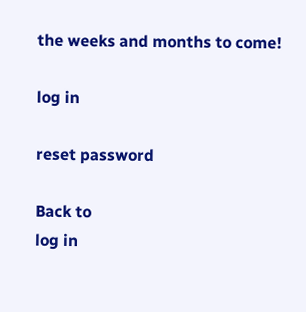the weeks and months to come!

log in

reset password

Back to
log in